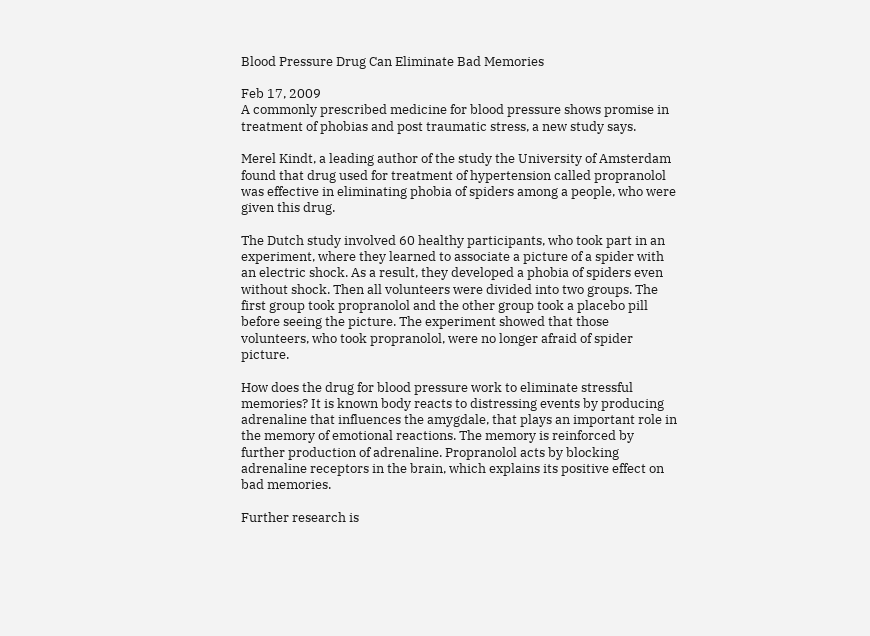Blood Pressure Drug Can Eliminate Bad Memories

Feb 17, 2009
A commonly prescribed medicine for blood pressure shows promise in treatment of phobias and post traumatic stress, a new study says.

Merel Kindt, a leading author of the study the University of Amsterdam found that drug used for treatment of hypertension called propranolol was effective in eliminating phobia of spiders among a people, who were given this drug.

The Dutch study involved 60 healthy participants, who took part in an experiment, where they learned to associate a picture of a spider with an electric shock. As a result, they developed a phobia of spiders even without shock. Then all volunteers were divided into two groups. The first group took propranolol and the other group took a placebo pill before seeing the picture. The experiment showed that those volunteers, who took propranolol, were no longer afraid of spider picture.

How does the drug for blood pressure work to eliminate stressful memories? It is known body reacts to distressing events by producing adrenaline that influences the amygdale, that plays an important role in the memory of emotional reactions. The memory is reinforced by further production of adrenaline. Propranolol acts by blocking adrenaline receptors in the brain, which explains its positive effect on bad memories.

Further research is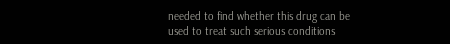needed to find whether this drug can be used to treat such serious conditions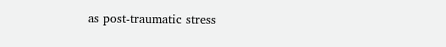as post-traumatic stress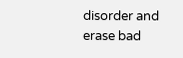disorder and erase bad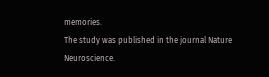memories.
The study was published in the journal Nature Neuroscience.